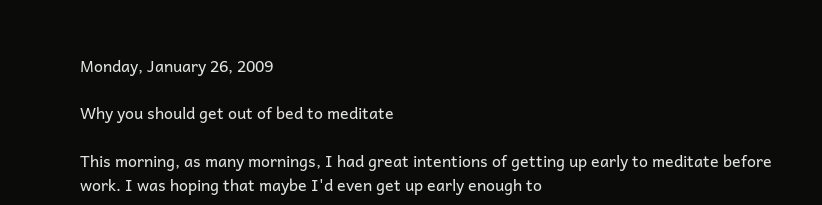Monday, January 26, 2009

Why you should get out of bed to meditate

This morning, as many mornings, I had great intentions of getting up early to meditate before work. I was hoping that maybe I'd even get up early enough to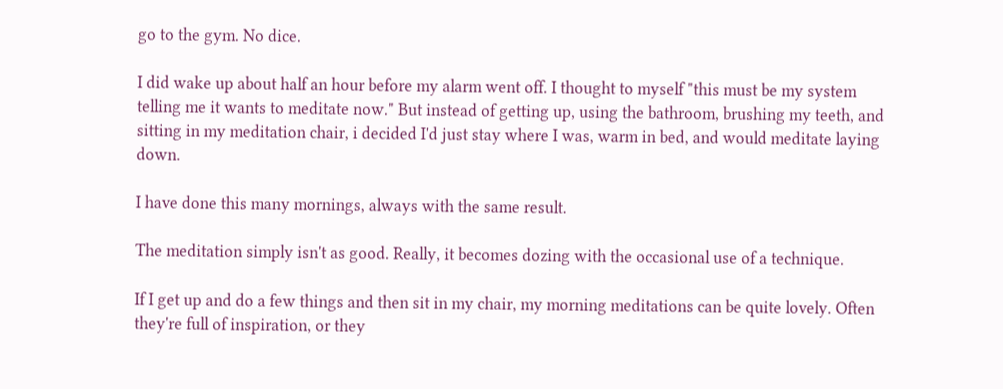go to the gym. No dice.

I did wake up about half an hour before my alarm went off. I thought to myself "this must be my system telling me it wants to meditate now." But instead of getting up, using the bathroom, brushing my teeth, and sitting in my meditation chair, i decided I'd just stay where I was, warm in bed, and would meditate laying down.

I have done this many mornings, always with the same result.

The meditation simply isn't as good. Really, it becomes dozing with the occasional use of a technique.

If I get up and do a few things and then sit in my chair, my morning meditations can be quite lovely. Often they're full of inspiration, or they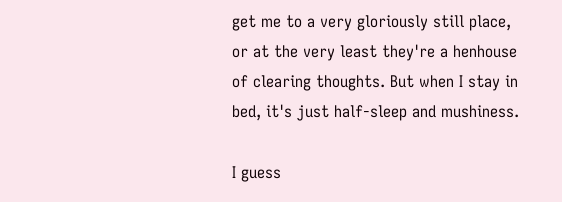get me to a very gloriously still place, or at the very least they're a henhouse of clearing thoughts. But when I stay in bed, it's just half-sleep and mushiness.

I guess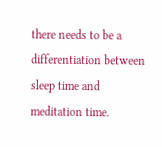there needs to be a differentiation between sleep time and meditation time.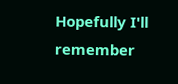Hopefully I'll remember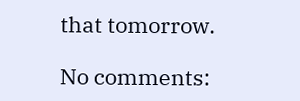that tomorrow.

No comments: